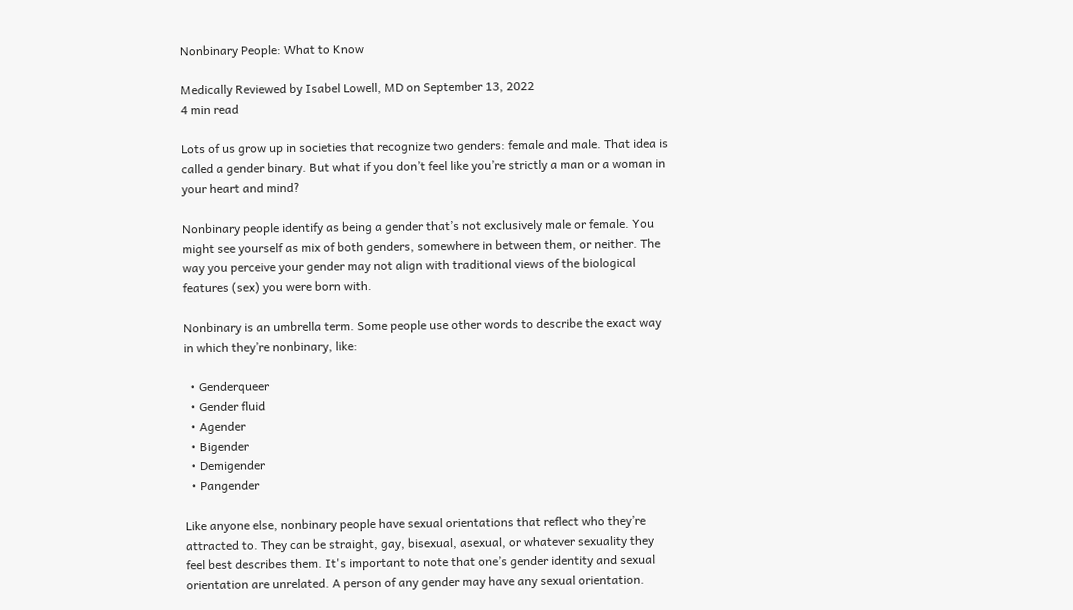Nonbinary People: What to Know

Medically Reviewed by Isabel Lowell, MD on September 13, 2022
4 min read

Lots of us grow up in societies that recognize two genders: female and male. That idea is called a gender binary. But what if you don’t feel like you’re strictly a man or a woman in your heart and mind?

Nonbinary people identify as being a gender that’s not exclusively male or female. You might see yourself as mix of both genders, somewhere in between them, or neither. The way you perceive your gender may not align with traditional views of the biological features (sex) you were born with.

Nonbinary is an umbrella term. Some people use other words to describe the exact way in which they’re nonbinary, like:

  • Genderqueer
  • Gender fluid
  • Agender
  • Bigender
  • Demigender
  • Pangender

Like anyone else, nonbinary people have sexual orientations that reflect who they’re attracted to. They can be straight, gay, bisexual, asexual, or whatever sexuality they feel best describes them. It's important to note that one’s gender identity and sexual orientation are unrelated. A person of any gender may have any sexual orientation.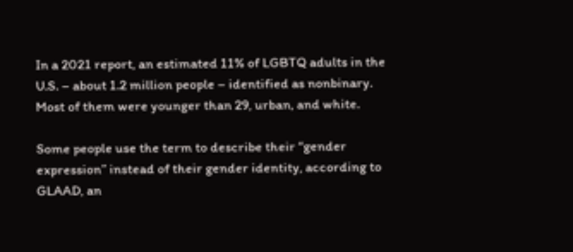In a 2021 report, an estimated 11% of LGBTQ adults in the U.S. – about 1.2 million people – identified as nonbinary. Most of them were younger than 29, urban, and white.

Some people use the term to describe their “gender expression” instead of their gender identity, according to GLAAD, an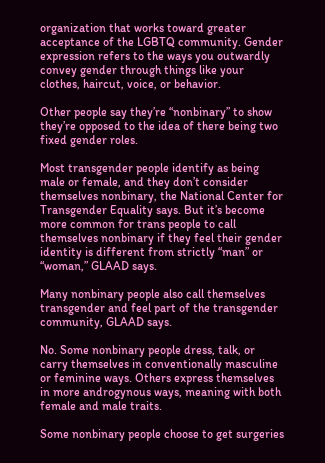organization that works toward greater acceptance of the LGBTQ community. Gender expression refers to the ways you outwardly convey gender through things like your clothes, haircut, voice, or behavior.

Other people say they’re “nonbinary” to show they’re opposed to the idea of there being two fixed gender roles.

Most transgender people identify as being male or female, and they don’t consider themselves nonbinary, the National Center for Transgender Equality says. But it’s become more common for trans people to call themselves nonbinary if they feel their gender identity is different from strictly “man” or “woman,” GLAAD says.

Many nonbinary people also call themselves transgender and feel part of the transgender community, GLAAD says.

No. Some nonbinary people dress, talk, or carry themselves in conventionally masculine or feminine ways. Others express themselves in more androgynous ways, meaning with both female and male traits.

Some nonbinary people choose to get surgeries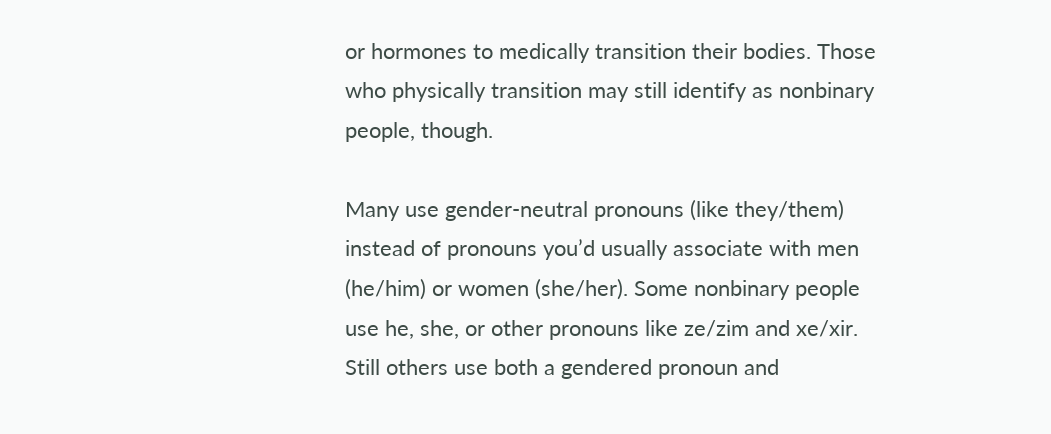or hormones to medically transition their bodies. Those who physically transition may still identify as nonbinary people, though.

Many use gender-neutral pronouns (like they/them) instead of pronouns you’d usually associate with men (he/him) or women (she/her). Some nonbinary people use he, she, or other pronouns like ze/zim and xe/xir. Still others use both a gendered pronoun and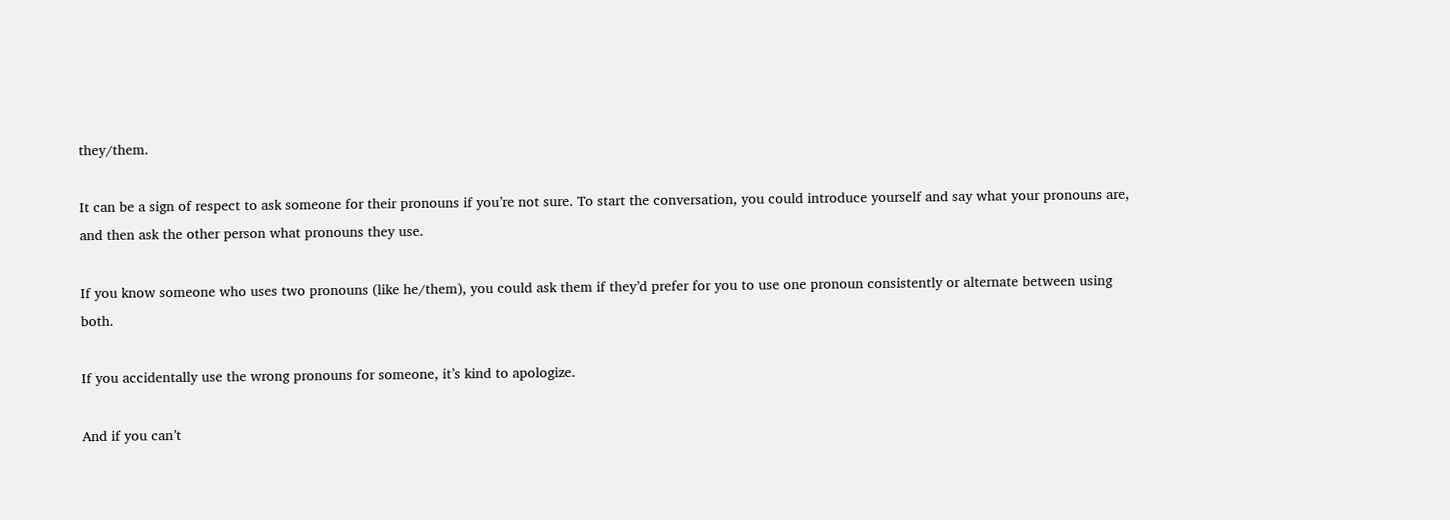they/them.

It can be a sign of respect to ask someone for their pronouns if you’re not sure. To start the conversation, you could introduce yourself and say what your pronouns are, and then ask the other person what pronouns they use.

If you know someone who uses two pronouns (like he/them), you could ask them if they’d prefer for you to use one pronoun consistently or alternate between using both.

If you accidentally use the wrong pronouns for someone, it’s kind to apologize.

And if you can’t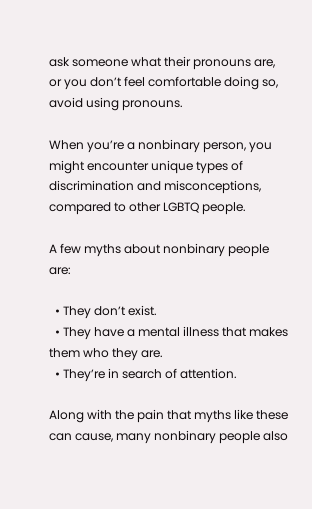ask someone what their pronouns are, or you don’t feel comfortable doing so, avoid using pronouns.

When you’re a nonbinary person, you might encounter unique types of discrimination and misconceptions, compared to other LGBTQ people.

A few myths about nonbinary people are:

  • They don’t exist.
  • They have a mental illness that makes them who they are.
  • They’re in search of attention.

Along with the pain that myths like these can cause, many nonbinary people also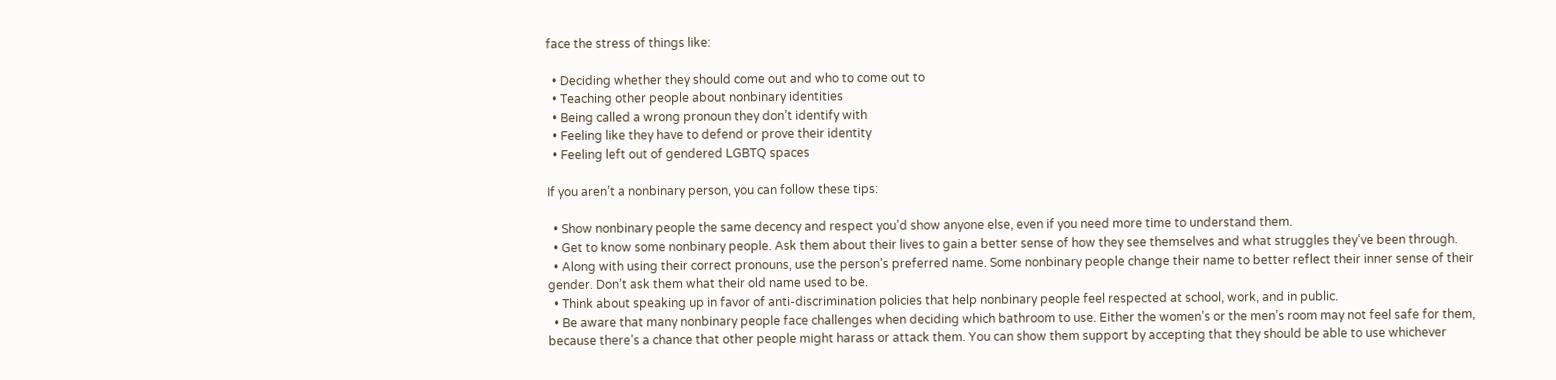face the stress of things like:

  • Deciding whether they should come out and who to come out to
  • Teaching other people about nonbinary identities
  • Being called a wrong pronoun they don’t identify with
  • Feeling like they have to defend or prove their identity
  • Feeling left out of gendered LGBTQ spaces

If you aren’t a nonbinary person, you can follow these tips:

  • Show nonbinary people the same decency and respect you’d show anyone else, even if you need more time to understand them.
  • Get to know some nonbinary people. Ask them about their lives to gain a better sense of how they see themselves and what struggles they’ve been through.
  • Along with using their correct pronouns, use the person’s preferred name. Some nonbinary people change their name to better reflect their inner sense of their gender. Don’t ask them what their old name used to be.
  • Think about speaking up in favor of anti-discrimination policies that help nonbinary people feel respected at school, work, and in public.
  • Be aware that many nonbinary people face challenges when deciding which bathroom to use. Either the women’s or the men’s room may not feel safe for them, because there’s a chance that other people might harass or attack them. You can show them support by accepting that they should be able to use whichever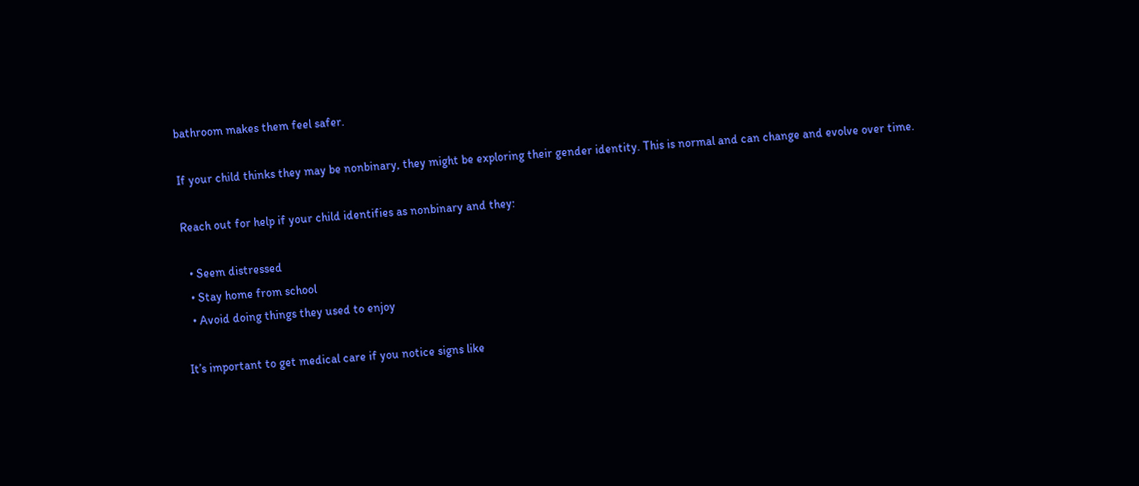bathroom makes them feel safer.

If your child thinks they may be nonbinary, they might be exploring their gender identity. This is normal and can change and evolve over time.

Reach out for help if your child identifies as nonbinary and they:

  • Seem distressed
  • Stay home from school
  • Avoid doing things they used to enjoy

It’s important to get medical care if you notice signs like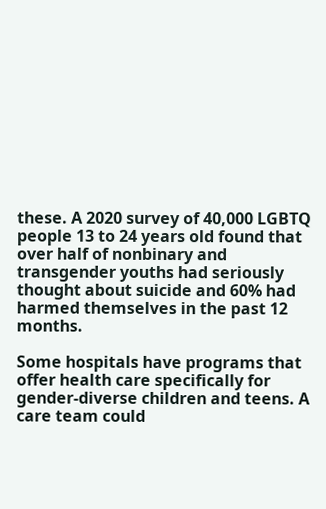these. A 2020 survey of 40,000 LGBTQ people 13 to 24 years old found that over half of nonbinary and transgender youths had seriously thought about suicide and 60% had harmed themselves in the past 12 months.

Some hospitals have programs that offer health care specifically for gender-diverse children and teens. A care team could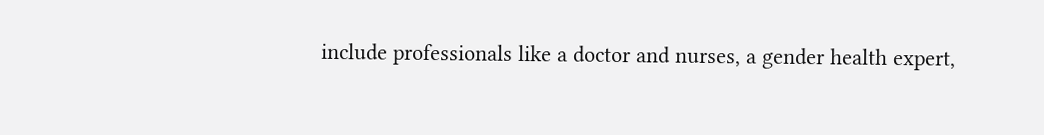include professionals like a doctor and nurses, a gender health expert,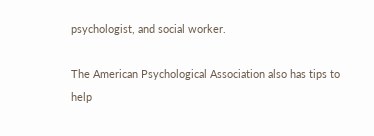psychologist, and social worker.

The American Psychological Association also has tips to help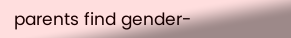parents find gender-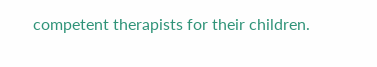competent therapists for their children.